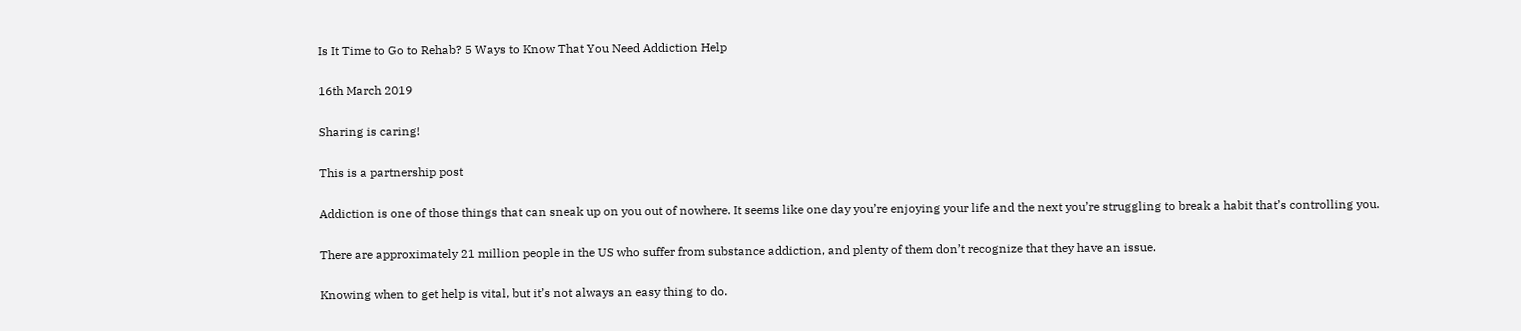Is It Time to Go to Rehab? 5 Ways to Know That You Need Addiction Help

16th March 2019

Sharing is caring!

This is a partnership post

Addiction is one of those things that can sneak up on you out of nowhere. It seems like one day you’re enjoying your life and the next you’re struggling to break a habit that’s controlling you.

There are approximately 21 million people in the US who suffer from substance addiction, and plenty of them don’t recognize that they have an issue.

Knowing when to get help is vital, but it’s not always an easy thing to do.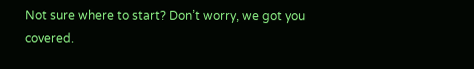Not sure where to start? Don’t worry, we got you covered.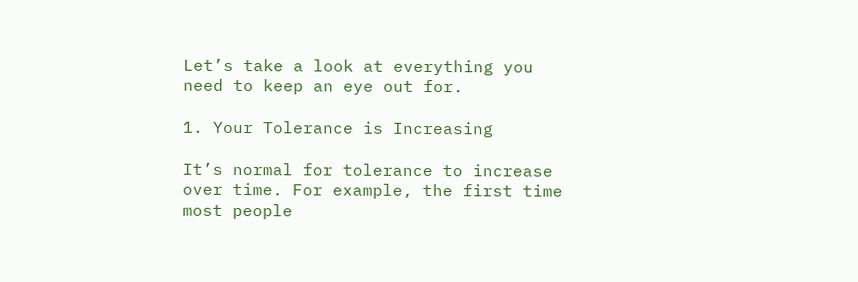Let’s take a look at everything you need to keep an eye out for.

1. Your Tolerance is Increasing

It’s normal for tolerance to increase over time. For example, the first time most people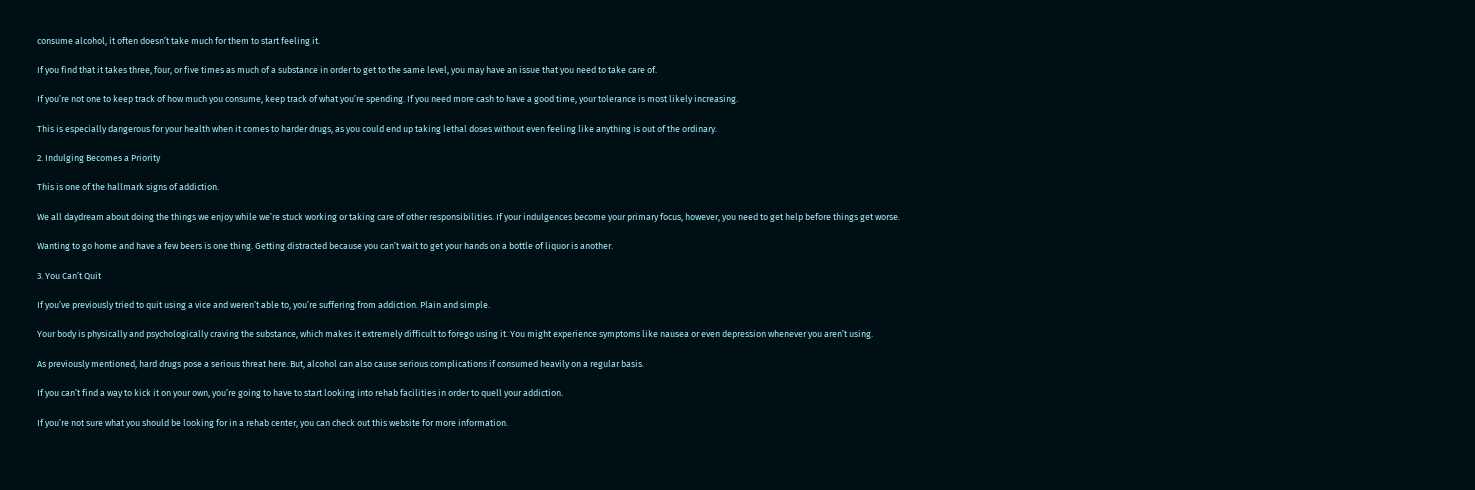consume alcohol, it often doesn’t take much for them to start feeling it.

If you find that it takes three, four, or five times as much of a substance in order to get to the same level, you may have an issue that you need to take care of.

If you’re not one to keep track of how much you consume, keep track of what you’re spending. If you need more cash to have a good time, your tolerance is most likely increasing.

This is especially dangerous for your health when it comes to harder drugs, as you could end up taking lethal doses without even feeling like anything is out of the ordinary.

2. Indulging Becomes a Priority

This is one of the hallmark signs of addiction.

We all daydream about doing the things we enjoy while we’re stuck working or taking care of other responsibilities. If your indulgences become your primary focus, however, you need to get help before things get worse.

Wanting to go home and have a few beers is one thing. Getting distracted because you can’t wait to get your hands on a bottle of liquor is another.

3. You Can’t Quit

If you’ve previously tried to quit using a vice and weren’t able to, you’re suffering from addiction. Plain and simple.

Your body is physically and psychologically craving the substance, which makes it extremely difficult to forego using it. You might experience symptoms like nausea or even depression whenever you aren’t using.

As previously mentioned, hard drugs pose a serious threat here. But, alcohol can also cause serious complications if consumed heavily on a regular basis.

If you can’t find a way to kick it on your own, you’re going to have to start looking into rehab facilities in order to quell your addiction.

If you’re not sure what you should be looking for in a rehab center, you can check out this website for more information.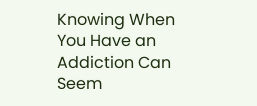Knowing When You Have an Addiction Can Seem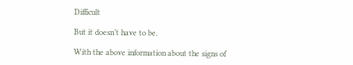Difficult

But it doesn’t have to be.

With the above information about the signs of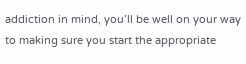addiction in mind, you’ll be well on your way to making sure you start the appropriate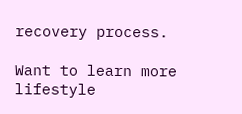recovery process.

Want to learn more lifestyle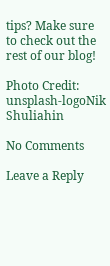tips? Make sure to check out the rest of our blog!

Photo Credit: unsplash-logoNik Shuliahin

No Comments

Leave a Reply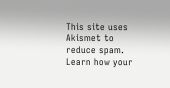This site uses Akismet to reduce spam. Learn how your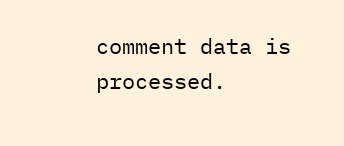comment data is processed.